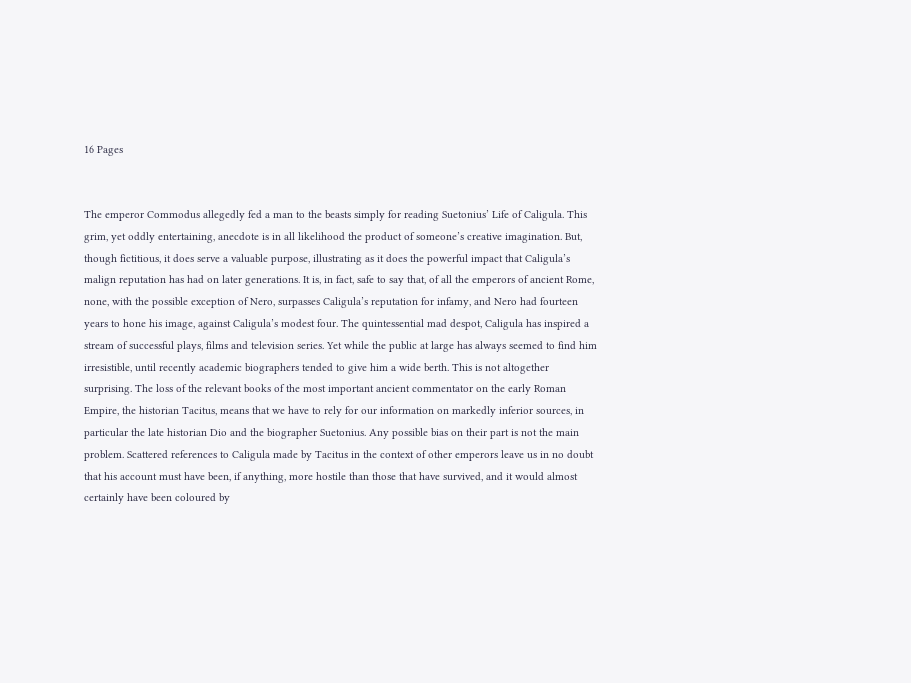16 Pages


The emperor Commodus allegedly fed a man to the beasts simply for reading Suetonius’ Life of Caligula. This grim, yet oddly entertaining, anecdote is in all likelihood the product of someone’s creative imagination. But, though fictitious, it does serve a valuable purpose, illustrating as it does the powerful impact that Caligula’s malign reputation has had on later generations. It is, in fact, safe to say that, of all the emperors of ancient Rome, none, with the possible exception of Nero, surpasses Caligula’s reputation for infamy, and Nero had fourteen years to hone his image, against Caligula’s modest four. The quintessential mad despot, Caligula has inspired a stream of successful plays, films and television series. Yet while the public at large has always seemed to find him irresistible, until recently academic biographers tended to give him a wide berth. This is not altogether surprising. The loss of the relevant books of the most important ancient commentator on the early Roman Empire, the historian Tacitus, means that we have to rely for our information on markedly inferior sources, in particular the late historian Dio and the biographer Suetonius. Any possible bias on their part is not the main problem. Scattered references to Caligula made by Tacitus in the context of other emperors leave us in no doubt that his account must have been, if anything, more hostile than those that have survived, and it would almost certainly have been coloured by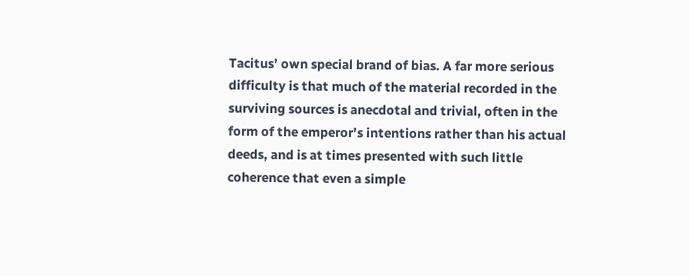Tacitus’ own special brand of bias. A far more serious difficulty is that much of the material recorded in the surviving sources is anecdotal and trivial, often in the form of the emperor’s intentions rather than his actual deeds, and is at times presented with such little coherence that even a simple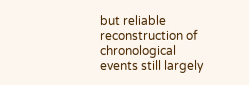but reliable reconstruction of chronological events still largely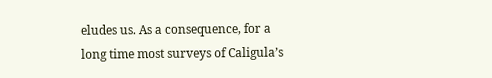eludes us. As a consequence, for a long time most surveys of Caligula’s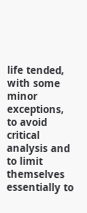life tended, with some minor exceptions, to avoid critical analysis and to limit themselves essentially to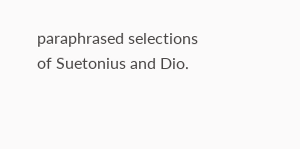paraphrased selections of Suetonius and Dio.